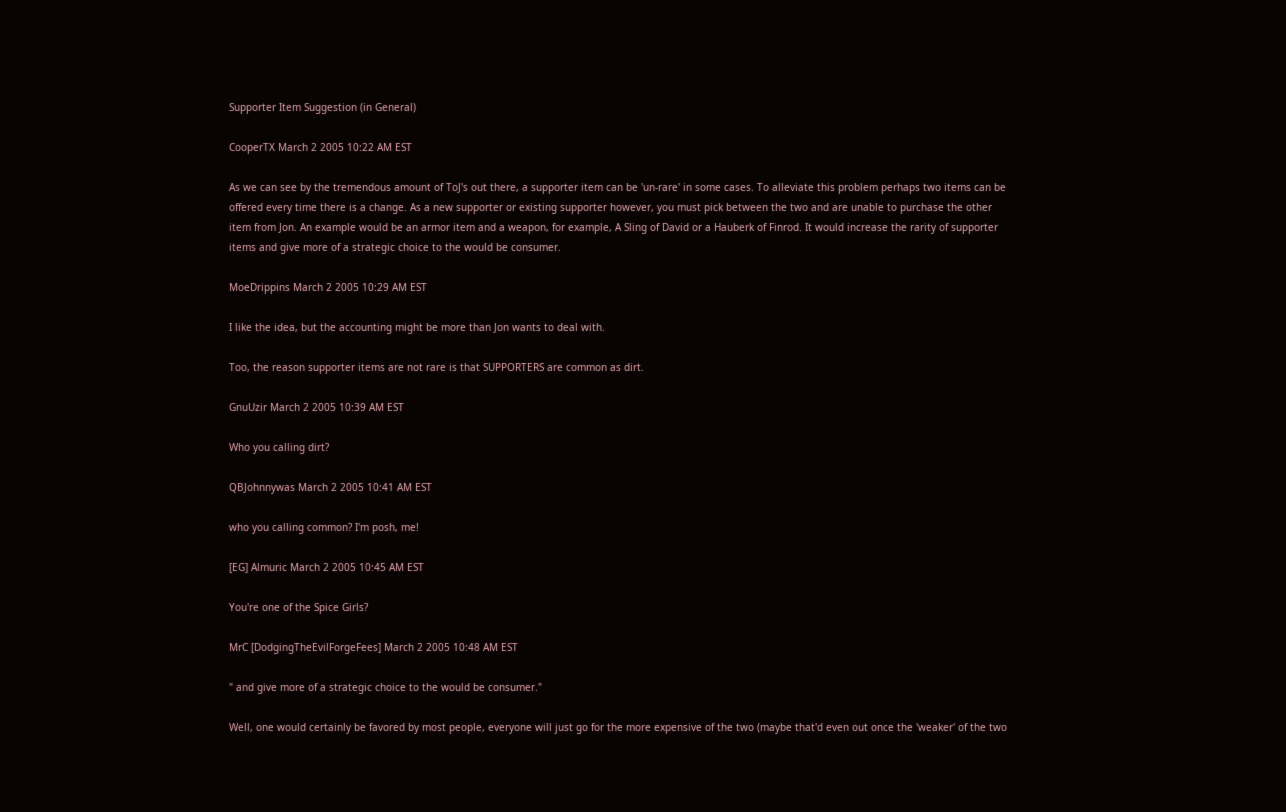Supporter Item Suggestion (in General)

CooperTX March 2 2005 10:22 AM EST

As we can see by the tremendous amount of ToJ's out there, a supporter item can be 'un-rare' in some cases. To alleviate this problem perhaps two items can be offered every time there is a change. As a new supporter or existing supporter however, you must pick between the two and are unable to purchase the other item from Jon. An example would be an armor item and a weapon, for example, A Sling of David or a Hauberk of Finrod. It would increase the rarity of supporter items and give more of a strategic choice to the would be consumer.

MoeDrippins March 2 2005 10:29 AM EST

I like the idea, but the accounting might be more than Jon wants to deal with.

Too, the reason supporter items are not rare is that SUPPORTERS are common as dirt.

GnuUzir March 2 2005 10:39 AM EST

Who you calling dirt?

QBJohnnywas March 2 2005 10:41 AM EST

who you calling common? I'm posh, me!

[EG] Almuric March 2 2005 10:45 AM EST

You're one of the Spice Girls?

MrC [DodgingTheEvilForgeFees] March 2 2005 10:48 AM EST

" and give more of a strategic choice to the would be consumer."

Well, one would certainly be favored by most people, everyone will just go for the more expensive of the two (maybe that'd even out once the 'weaker' of the two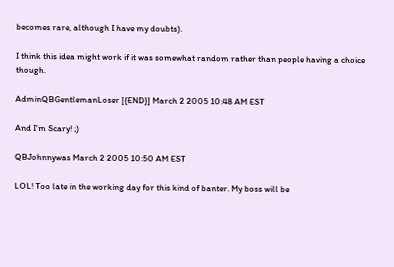becomes rare, although I have my doubts).

I think this idea might work if it was somewhat random rather than people having a choice though.

AdminQBGentlemanLoser [{END}] March 2 2005 10:48 AM EST

And I'm Scary! ;)

QBJohnnywas March 2 2005 10:50 AM EST

LOL! Too late in the working day for this kind of banter. My boss will be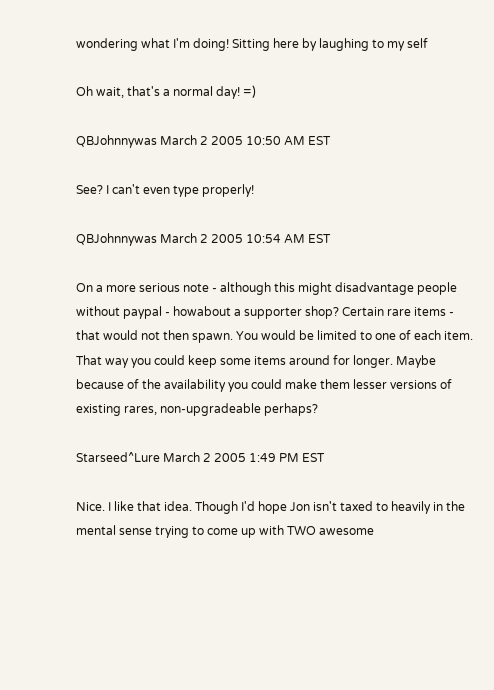wondering what I'm doing! Sitting here by laughing to my self

Oh wait, that's a normal day! =)

QBJohnnywas March 2 2005 10:50 AM EST

See? I can't even type properly!

QBJohnnywas March 2 2005 10:54 AM EST

On a more serious note - although this might disadvantage people without paypal - howabout a supporter shop? Certain rare items - that would not then spawn. You would be limited to one of each item. That way you could keep some items around for longer. Maybe because of the availability you could make them lesser versions of existing rares, non-upgradeable perhaps?

Starseed^Lure March 2 2005 1:49 PM EST

Nice. I like that idea. Though I'd hope Jon isn't taxed to heavily in the mental sense trying to come up with TWO awesome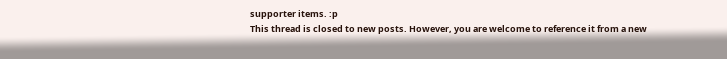supporter items. :p
This thread is closed to new posts. However, you are welcome to reference it from a new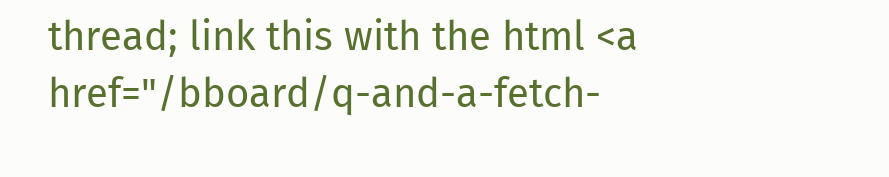thread; link this with the html <a href="/bboard/q-and-a-fetch-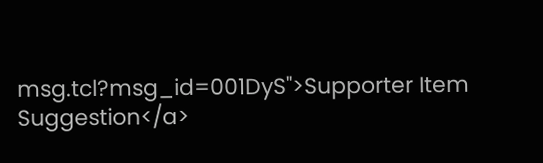msg.tcl?msg_id=001DyS">Supporter Item Suggestion</a>